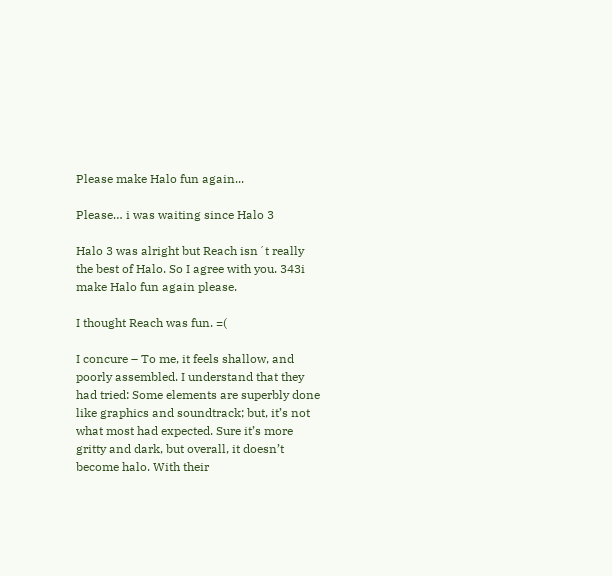Please make Halo fun again...

Please… i was waiting since Halo 3

Halo 3 was alright but Reach isn´t really the best of Halo. So I agree with you. 343i make Halo fun again please.

I thought Reach was fun. =(

I concure – To me, it feels shallow, and poorly assembled. I understand that they had tried: Some elements are superbly done like graphics and soundtrack; but, it’s not what most had expected. Sure it’s more gritty and dark, but overall, it doesn’t become halo. With their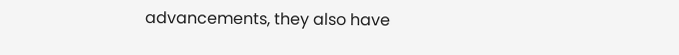advancements, they also have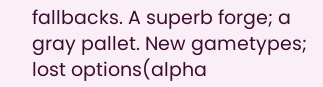fallbacks. A superb forge; a gray pallet. New gametypes; lost options(alpha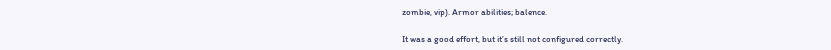zombie, vip). Armor abilities; balence.

It was a good effort, but it’s still not configured correctly.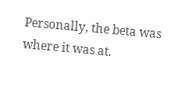Personally, the beta was where it was at.